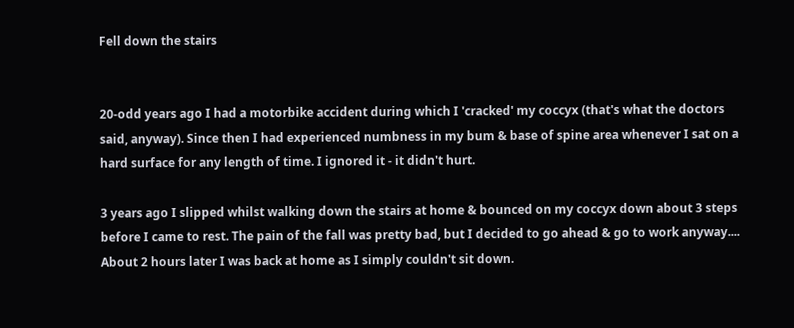Fell down the stairs


20-odd years ago I had a motorbike accident during which I 'cracked' my coccyx (that's what the doctors said, anyway). Since then I had experienced numbness in my bum & base of spine area whenever I sat on a hard surface for any length of time. I ignored it - it didn't hurt.

3 years ago I slipped whilst walking down the stairs at home & bounced on my coccyx down about 3 steps before I came to rest. The pain of the fall was pretty bad, but I decided to go ahead & go to work anyway.... About 2 hours later I was back at home as I simply couldn't sit down.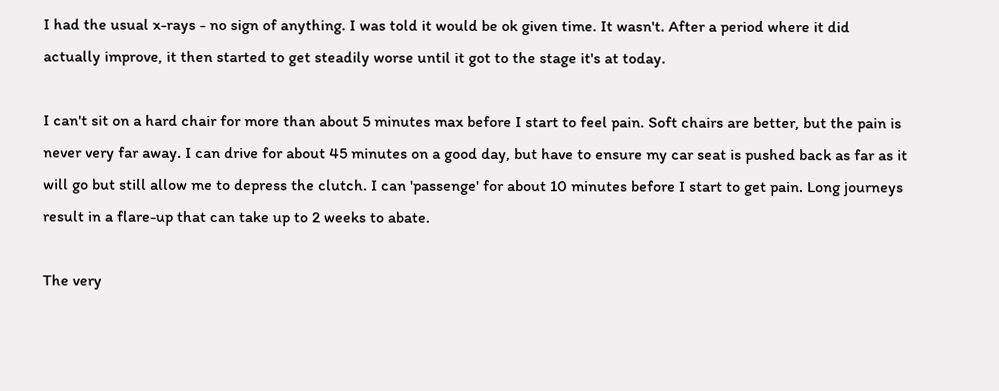I had the usual x-rays - no sign of anything. I was told it would be ok given time. It wasn't. After a period where it did actually improve, it then started to get steadily worse until it got to the stage it's at today.

I can't sit on a hard chair for more than about 5 minutes max before I start to feel pain. Soft chairs are better, but the pain is never very far away. I can drive for about 45 minutes on a good day, but have to ensure my car seat is pushed back as far as it will go but still allow me to depress the clutch. I can 'passenge' for about 10 minutes before I start to get pain. Long journeys result in a flare-up that can take up to 2 weeks to abate.

The very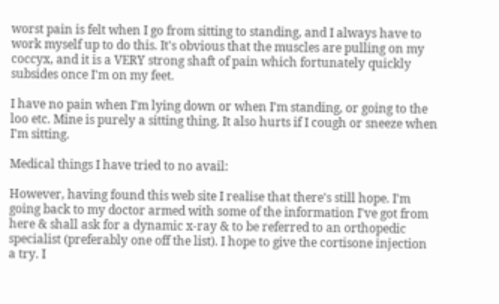worst pain is felt when I go from sitting to standing, and I always have to work myself up to do this. It's obvious that the muscles are pulling on my coccyx, and it is a VERY strong shaft of pain which fortunately quickly subsides once I'm on my feet.

I have no pain when I'm lying down or when I'm standing, or going to the loo etc. Mine is purely a sitting thing. It also hurts if I cough or sneeze when I'm sitting.

Medical things I have tried to no avail:

However, having found this web site I realise that there's still hope. I'm going back to my doctor armed with some of the information I've got from here & shall ask for a dynamic x-ray & to be referred to an orthopedic specialist (preferably one off the list). I hope to give the cortisone injection a try. I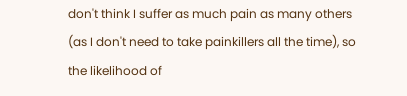don't think I suffer as much pain as many others (as I don't need to take painkillers all the time), so the likelihood of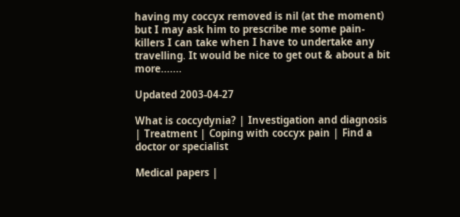having my coccyx removed is nil (at the moment) but I may ask him to prescribe me some pain-killers I can take when I have to undertake any travelling. It would be nice to get out & about a bit more.......

Updated 2003-04-27

What is coccydynia? | Investigation and diagnosis | Treatment | Coping with coccyx pain | Find a doctor or specialist

Medical papers |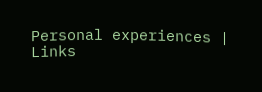Personal experiences | Links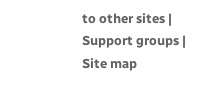to other sites | Support groups | Site map